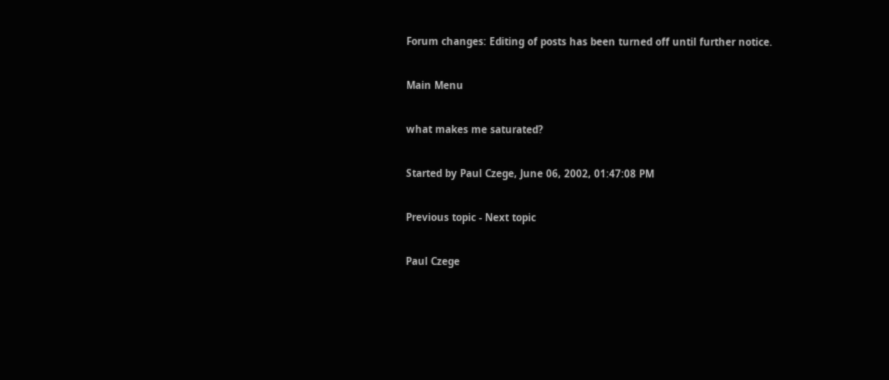Forum changes: Editing of posts has been turned off until further notice.

Main Menu

what makes me saturated?

Started by Paul Czege, June 06, 2002, 01:47:08 PM

Previous topic - Next topic

Paul Czege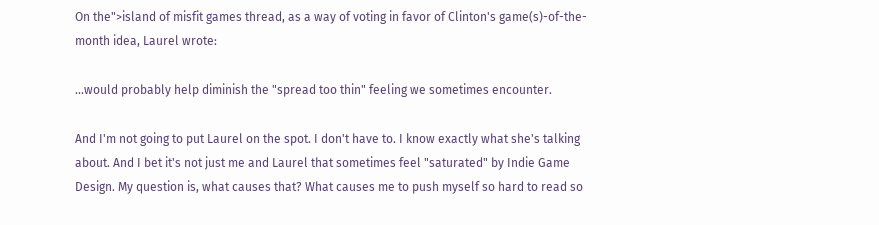On the">island of misfit games thread, as a way of voting in favor of Clinton's game(s)-of-the-month idea, Laurel wrote:

...would probably help diminish the "spread too thin" feeling we sometimes encounter.

And I'm not going to put Laurel on the spot. I don't have to. I know exactly what she's talking about. And I bet it's not just me and Laurel that sometimes feel "saturated" by Indie Game Design. My question is, what causes that? What causes me to push myself so hard to read so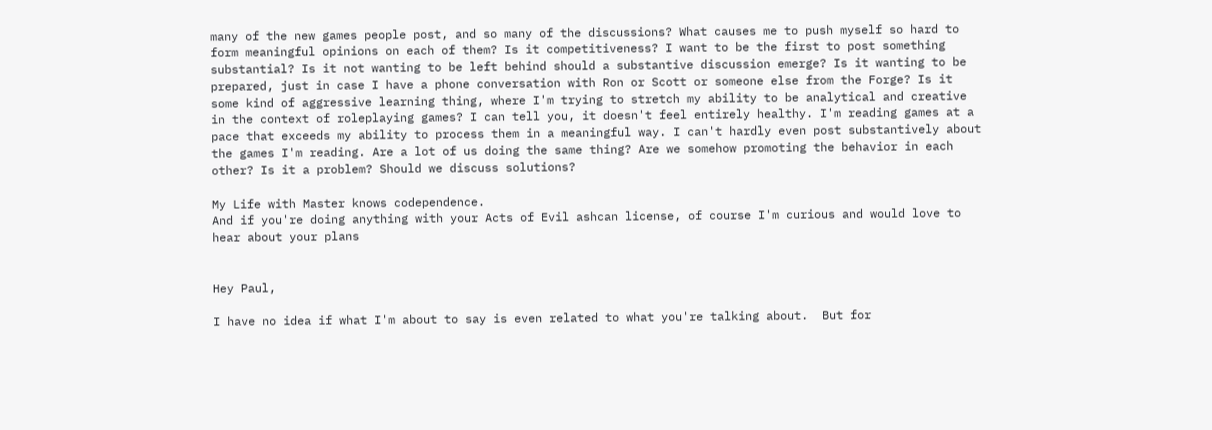many of the new games people post, and so many of the discussions? What causes me to push myself so hard to form meaningful opinions on each of them? Is it competitiveness? I want to be the first to post something substantial? Is it not wanting to be left behind should a substantive discussion emerge? Is it wanting to be prepared, just in case I have a phone conversation with Ron or Scott or someone else from the Forge? Is it some kind of aggressive learning thing, where I'm trying to stretch my ability to be analytical and creative in the context of roleplaying games? I can tell you, it doesn't feel entirely healthy. I'm reading games at a pace that exceeds my ability to process them in a meaningful way. I can't hardly even post substantively about the games I'm reading. Are a lot of us doing the same thing? Are we somehow promoting the behavior in each other? Is it a problem? Should we discuss solutions?

My Life with Master knows codependence.
And if you're doing anything with your Acts of Evil ashcan license, of course I'm curious and would love to hear about your plans


Hey Paul,

I have no idea if what I'm about to say is even related to what you're talking about.  But for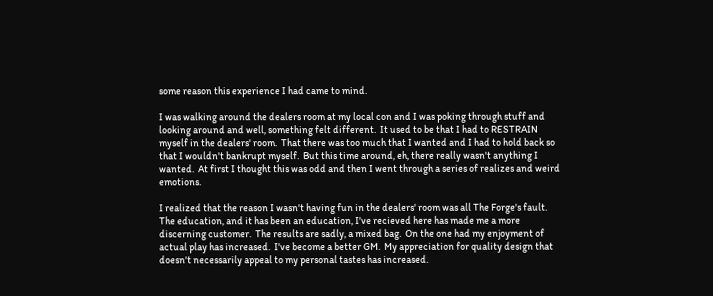some reason this experience I had came to mind.

I was walking around the dealers room at my local con and I was poking through stuff and looking around and well, something felt different.  It used to be that I had to RESTRAIN myself in the dealers' room.  That there was too much that I wanted and I had to hold back so that I wouldn't bankrupt myself.  But this time around, eh, there really wasn't anything I wanted.  At first I thought this was odd and then I went through a series of realizes and weird emotions.

I realized that the reason I wasn't having fun in the dealers' room was all The Forge's fault.  The education, and it has been an education, I've recieved here has made me a more discerning customer.  The results are sadly, a mixed bag.  On the one had my enjoyment of actual play has increased.  I've become a better GM.  My appreciation for quality design that doesn't necessarily appeal to my personal tastes has increased.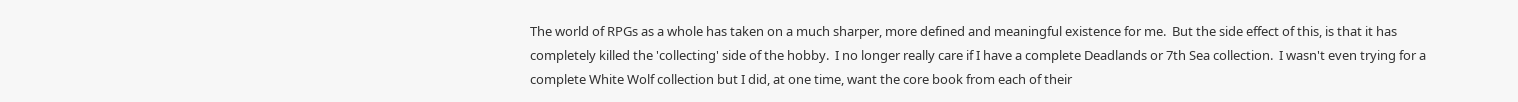The world of RPGs as a whole has taken on a much sharper, more defined and meaningful existence for me.  But the side effect of this, is that it has completely killed the 'collecting' side of the hobby.  I no longer really care if I have a complete Deadlands or 7th Sea collection.  I wasn't even trying for a complete White Wolf collection but I did, at one time, want the core book from each of their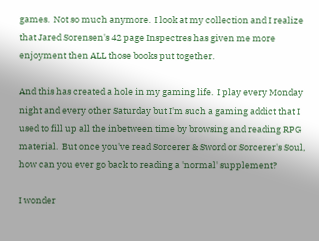games.  Not so much anymore.  I look at my collection and I realize that Jared Sorensen's 42 page Inspectres has given me more enjoyment then ALL those books put together.

And this has created a hole in my gaming life.  I play every Monday night and every other Saturday but I'm such a gaming addict that I used to fill up all the inbetween time by browsing and reading RPG material.  But once you've read Sorcerer & Sword or Sorcerer's Soul, how can you ever go back to reading a 'normal' supplement?

I wonder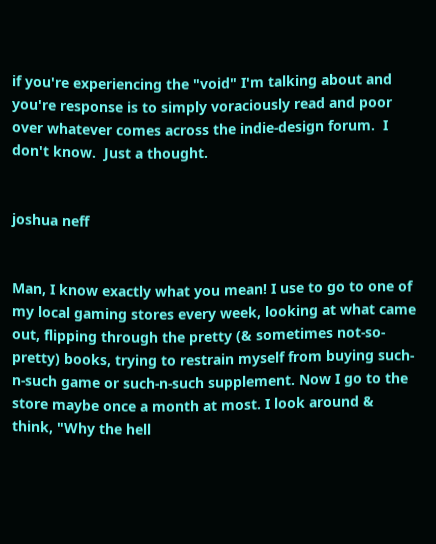if you're experiencing the "void" I'm talking about and you're response is to simply voraciously read and poor over whatever comes across the indie-design forum.  I don't know.  Just a thought.


joshua neff


Man, I know exactly what you mean! I use to go to one of my local gaming stores every week, looking at what came out, flipping through the pretty (& sometimes not-so-pretty) books, trying to restrain myself from buying such-n-such game or such-n-such supplement. Now I go to the store maybe once a month at most. I look around & think, "Why the hell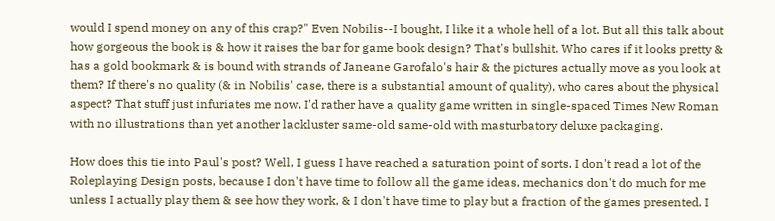would I spend money on any of this crap?" Even Nobilis--I bought, I like it a whole hell of a lot. But all this talk about how gorgeous the book is & how it raises the bar for game book design? That's bullshit. Who cares if it looks pretty & has a gold bookmark & is bound with strands of Janeane Garofalo's hair & the pictures actually move as you look at them? If there's no quality (& in Nobilis' case, there is a substantial amount of quality), who cares about the physical aspect? That stuff just infuriates me now. I'd rather have a quality game written in single-spaced Times New Roman with no illustrations than yet another lackluster same-old same-old with masturbatory deluxe packaging.

How does this tie into Paul's post? Well, I guess I have reached a saturation point of sorts. I don't read a lot of the Roleplaying Design posts, because I don't have time to follow all the game ideas, mechanics don't do much for me unless I actually play them & see how they work, & I don't have time to play but a fraction of the games presented. I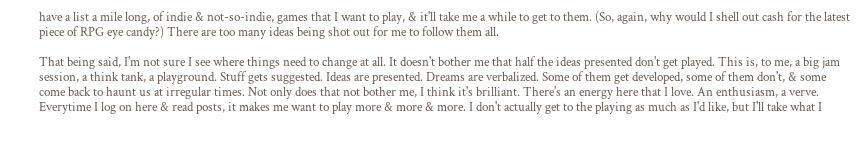have a list a mile long, of indie & not-so-indie, games that I want to play, & it'll take me a while to get to them. (So, again, why would I shell out cash for the latest piece of RPG eye candy?) There are too many ideas being shot out for me to follow them all.

That being said, I'm not sure I see where things need to change at all. It doesn't bother me that half the ideas presented don't get played. This is, to me, a big jam session, a think tank, a playground. Stuff gets suggested. Ideas are presented. Dreams are verbalized. Some of them get developed, some of them don't, & some come back to haunt us at irregular times. Not only does that not bother me, I think it's brilliant. There's an energy here that I love. An enthusiasm, a verve. Everytime I log on here & read posts, it makes me want to play more & more & more. I don't actually get to the playing as much as I'd like, but I'll take what I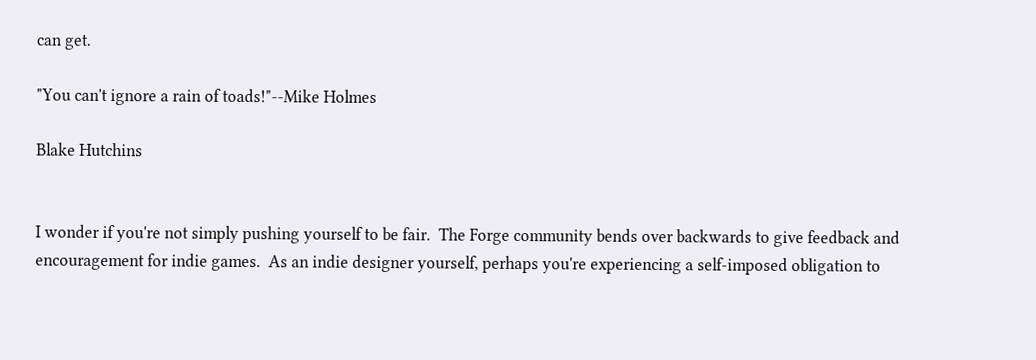can get.

"You can't ignore a rain of toads!"--Mike Holmes

Blake Hutchins


I wonder if you're not simply pushing yourself to be fair.  The Forge community bends over backwards to give feedback and encouragement for indie games.  As an indie designer yourself, perhaps you're experiencing a self-imposed obligation to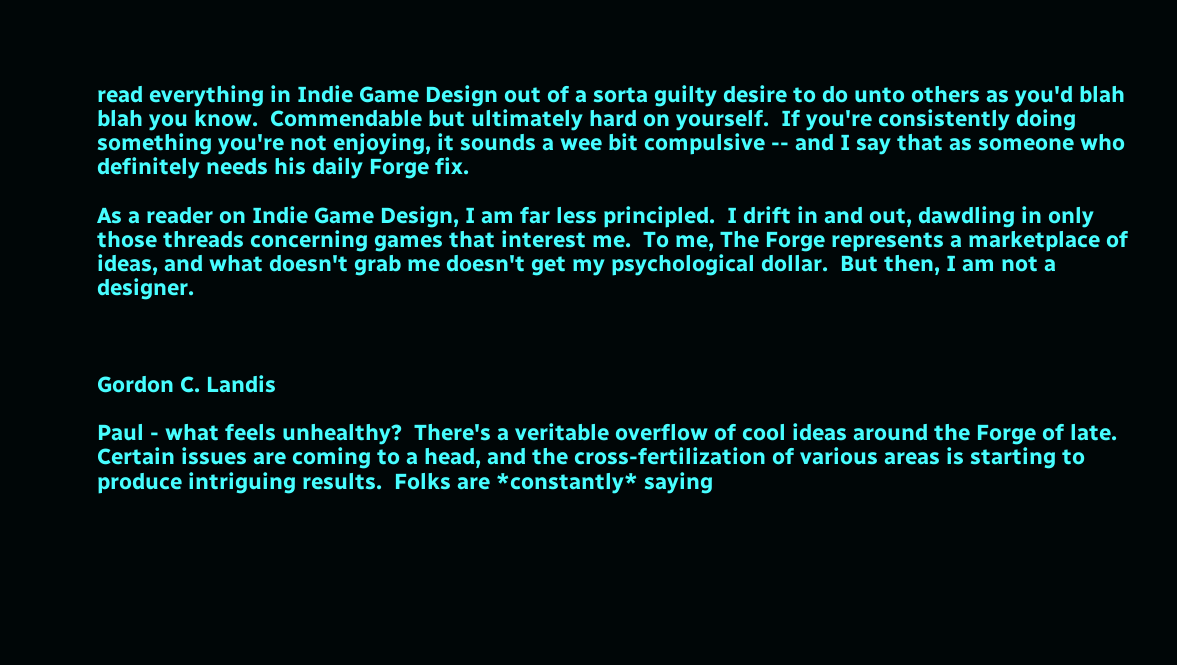read everything in Indie Game Design out of a sorta guilty desire to do unto others as you'd blah blah you know.  Commendable but ultimately hard on yourself.  If you're consistently doing something you're not enjoying, it sounds a wee bit compulsive -- and I say that as someone who definitely needs his daily Forge fix.

As a reader on Indie Game Design, I am far less principled.  I drift in and out, dawdling in only those threads concerning games that interest me.  To me, The Forge represents a marketplace of ideas, and what doesn't grab me doesn't get my psychological dollar.  But then, I am not a designer.



Gordon C. Landis

Paul - what feels unhealthy?  There's a veritable overflow of cool ideas around the Forge of late.  Certain issues are coming to a head, and the cross-fertilization of various areas is starting to produce intriguing results.  Folks are *constantly* saying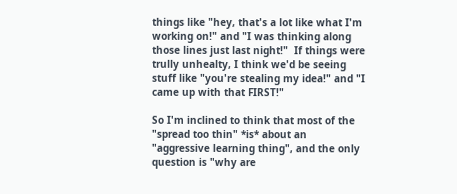things like "hey, that's a lot like what I'm working on!" and "I was thinking along those lines just last night!"  If things were trully unhealty, I think we'd be seeing stuff like "you're stealing my idea!" and "I came up with that FIRST!"

So I'm inclined to think that most of the "spread too thin" *is* about an "aggressive learning thing", and the only question is "why are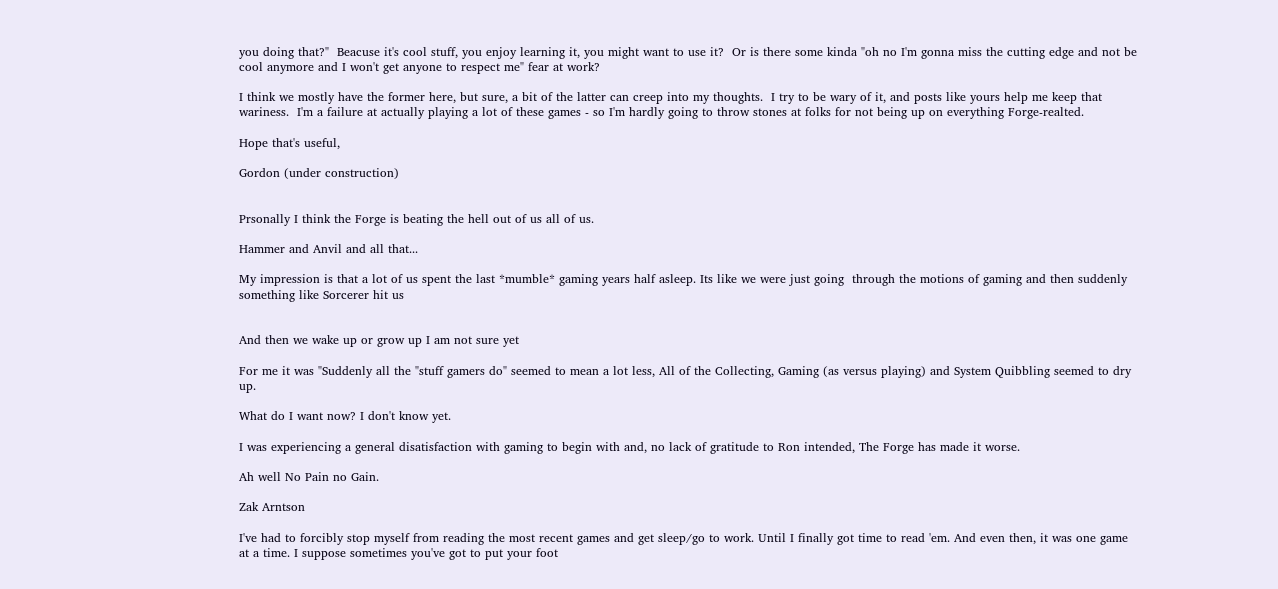you doing that?"  Beacuse it's cool stuff, you enjoy learning it, you might want to use it?  Or is there some kinda "oh no I'm gonna miss the cutting edge and not be cool anymore and I won't get anyone to respect me" fear at work?

I think we mostly have the former here, but sure, a bit of the latter can creep into my thoughts.  I try to be wary of it, and posts like yours help me keep that wariness.  I'm a failure at actually playing a lot of these games - so I'm hardly going to throw stones at folks for not being up on everything Forge-realted.

Hope that's useful,

Gordon (under construction)


Prsonally I think the Forge is beating the hell out of us all of us.

Hammer and Anvil and all that...

My impression is that a lot of us spent the last *mumble* gaming years half asleep. Its like we were just going  through the motions of gaming and then suddenly something like Sorcerer hit us


And then we wake up or grow up I am not sure yet

For me it was "Suddenly all the "stuff gamers do" seemed to mean a lot less, All of the Collecting, Gaming (as versus playing) and System Quibbling seemed to dry up.

What do I want now? I don't know yet.

I was experiencing a general disatisfaction with gaming to begin with and, no lack of gratitude to Ron intended, The Forge has made it worse.

Ah well No Pain no Gain.

Zak Arntson

I've had to forcibly stop myself from reading the most recent games and get sleep/go to work. Until I finally got time to read 'em. And even then, it was one game at a time. I suppose sometimes you've got to put your foot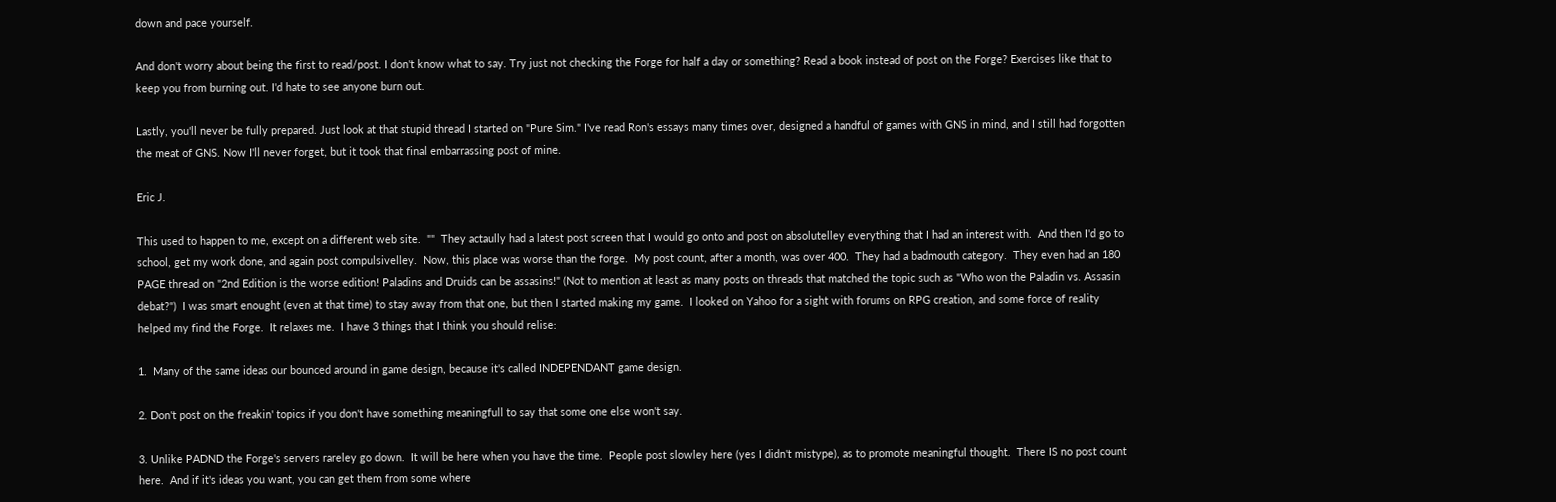down and pace yourself.

And don't worry about being the first to read/post. I don't know what to say. Try just not checking the Forge for half a day or something? Read a book instead of post on the Forge? Exercises like that to keep you from burning out. I'd hate to see anyone burn out.

Lastly, you'll never be fully prepared. Just look at that stupid thread I started on "Pure Sim." I've read Ron's essays many times over, designed a handful of games with GNS in mind, and I still had forgotten the meat of GNS. Now I'll never forget, but it took that final embarrassing post of mine.

Eric J.

This used to happen to me, except on a different web site.  ""  They actaully had a latest post screen that I would go onto and post on absolutelley everything that I had an interest with.  And then I'd go to school, get my work done, and again post compulsivelley.  Now, this place was worse than the forge.  My post count, after a month, was over 400.  They had a badmouth category.  They even had an 180 PAGE thread on "2nd Edition is the worse edition! Paladins and Druids can be assasins!" (Not to mention at least as many posts on threads that matched the topic such as "Who won the Paladin vs. Assasin debat?")  I was smart enought (even at that time) to stay away from that one, but then I started making my game.  I looked on Yahoo for a sight with forums on RPG creation, and some force of reality helped my find the Forge.  It relaxes me.  I have 3 things that I think you should relise:

1.  Many of the same ideas our bounced around in game design, because it's called INDEPENDANT game design.

2. Don't post on the freakin' topics if you don't have something meaningfull to say that some one else won't say.

3. Unlike PADND the Forge's servers rareley go down.  It will be here when you have the time.  People post slowley here (yes I didn't mistype), as to promote meaningful thought.  There IS no post count here.  And if it's ideas you want, you can get them from some where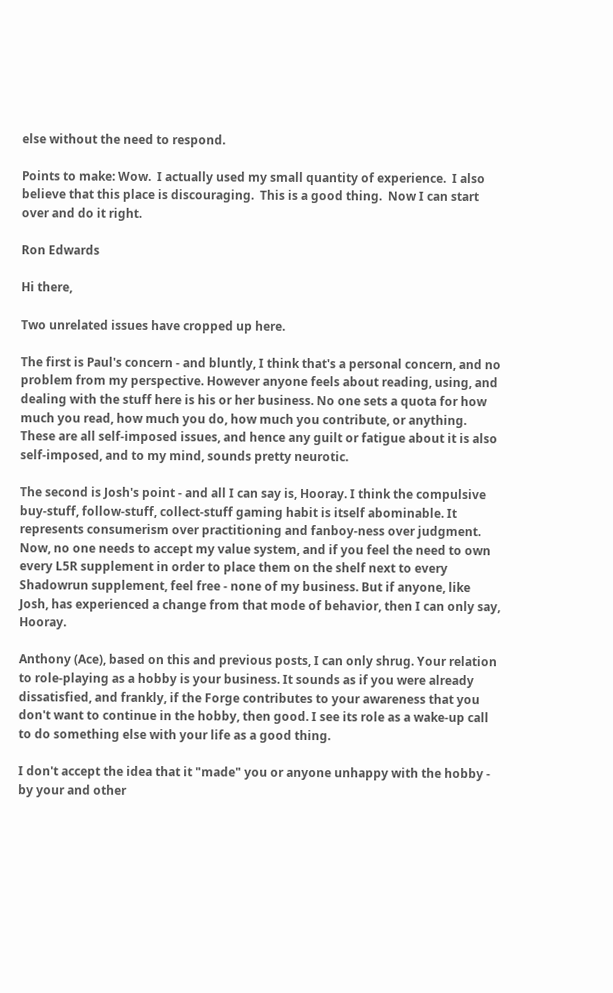else without the need to respond.

Points to make: Wow.  I actually used my small quantity of experience.  I also believe that this place is discouraging.  This is a good thing.  Now I can start over and do it right.

Ron Edwards

Hi there,

Two unrelated issues have cropped up here.

The first is Paul's concern - and bluntly, I think that's a personal concern, and no problem from my perspective. However anyone feels about reading, using, and dealing with the stuff here is his or her business. No one sets a quota for how much you read, how much you do, how much you contribute, or anything. These are all self-imposed issues, and hence any guilt or fatigue about it is also self-imposed, and to my mind, sounds pretty neurotic.

The second is Josh's point - and all I can say is, Hooray. I think the compulsive buy-stuff, follow-stuff, collect-stuff gaming habit is itself abominable. It represents consumerism over practitioning and fanboy-ness over judgment. Now, no one needs to accept my value system, and if you feel the need to own every L5R supplement in order to place them on the shelf next to every Shadowrun supplement, feel free - none of my business. But if anyone, like Josh, has experienced a change from that mode of behavior, then I can only say, Hooray.

Anthony (Ace), based on this and previous posts, I can only shrug. Your relation to role-playing as a hobby is your business. It sounds as if you were already dissatisfied, and frankly, if the Forge contributes to your awareness that you don't want to continue in the hobby, then good. I see its role as a wake-up call to do something else with your life as a good thing.

I don't accept the idea that it "made" you or anyone unhappy with the hobby - by your and other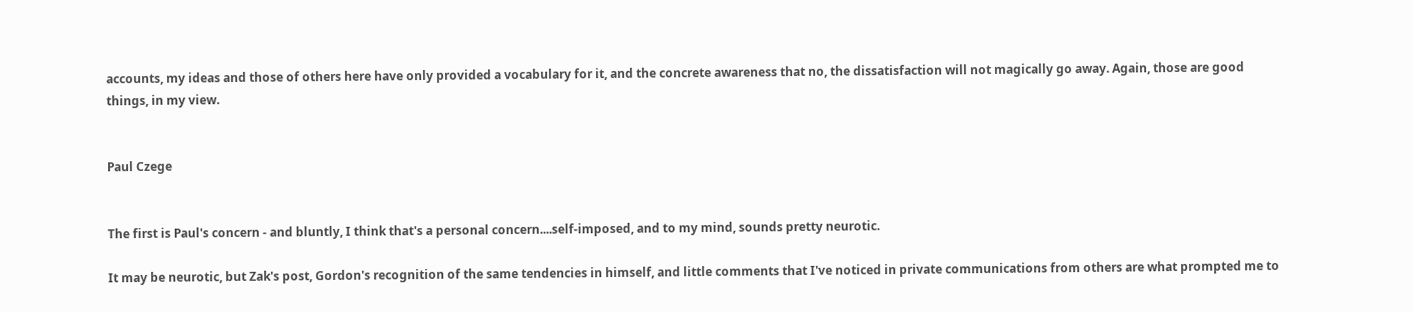accounts, my ideas and those of others here have only provided a vocabulary for it, and the concrete awareness that no, the dissatisfaction will not magically go away. Again, those are good things, in my view.


Paul Czege


The first is Paul's concern - and bluntly, I think that's a personal concern....self-imposed, and to my mind, sounds pretty neurotic.

It may be neurotic, but Zak's post, Gordon's recognition of the same tendencies in himself, and little comments that I've noticed in private communications from others are what prompted me to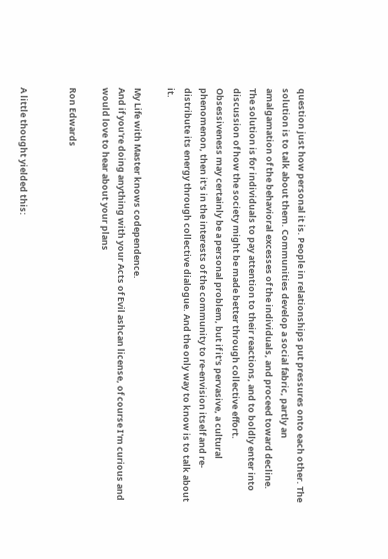question just how personal it is. People in relationships put pressures onto each other. The solution is to talk about them. Communities develop a social fabric, partly an amalgamation of the behavioral excesses of the individuals, and proceed toward decline. The solution is for individuals to pay attention to their reactions, and to boldly enter into discussion of how the society might be made better through collective effort. Obsessiveness may certainly be a personal problem, but if it's pervasive, a cultural phenomenon, then it's in the interests of the community to re-envision itself and re-distribute its energy through collective dialogue. And the only way to know is to talk about it.

My Life with Master knows codependence.
And if you're doing anything with your Acts of Evil ashcan license, of course I'm curious and would love to hear about your plans

Ron Edwards


A little thought yielded this: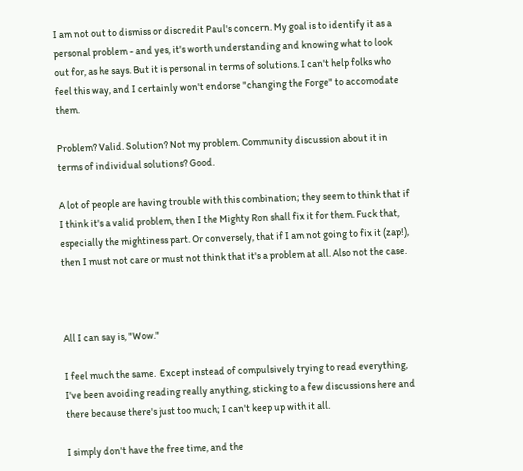I am not out to dismiss or discredit Paul's concern. My goal is to identify it as a personal problem - and yes, it's worth understanding and knowing what to look out for, as he says. But it is personal in terms of solutions. I can't help folks who feel this way, and I certainly won't endorse "changing the Forge" to accomodate them.

Problem? Valid. Solution? Not my problem. Community discussion about it in terms of individual solutions? Good.

A lot of people are having trouble with this combination; they seem to think that if I think it's a valid problem, then I the Mighty Ron shall fix it for them. Fuck that, especially the mightiness part. Or conversely, that if I am not going to fix it (zap!), then I must not care or must not think that it's a problem at all. Also not the case.



All I can say is, "Wow."

I feel much the same.  Except instead of compulsively trying to read everything, I've been avoiding reading really anything, sticking to a few discussions here and there because there's just too much; I can't keep up with it all.

I simply don't have the free time, and the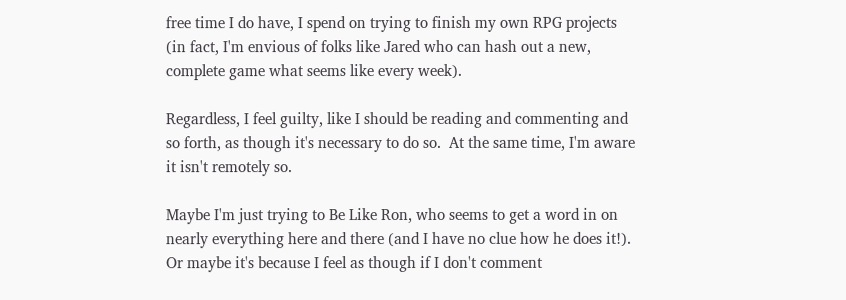free time I do have, I spend on trying to finish my own RPG projects (in fact, I'm envious of folks like Jared who can hash out a new, complete game what seems like every week).

Regardless, I feel guilty, like I should be reading and commenting and so forth, as though it's necessary to do so.  At the same time, I'm aware it isn't remotely so.

Maybe I'm just trying to Be Like Ron, who seems to get a word in on nearly everything here and there (and I have no clue how he does it!).
Or maybe it's because I feel as though if I don't comment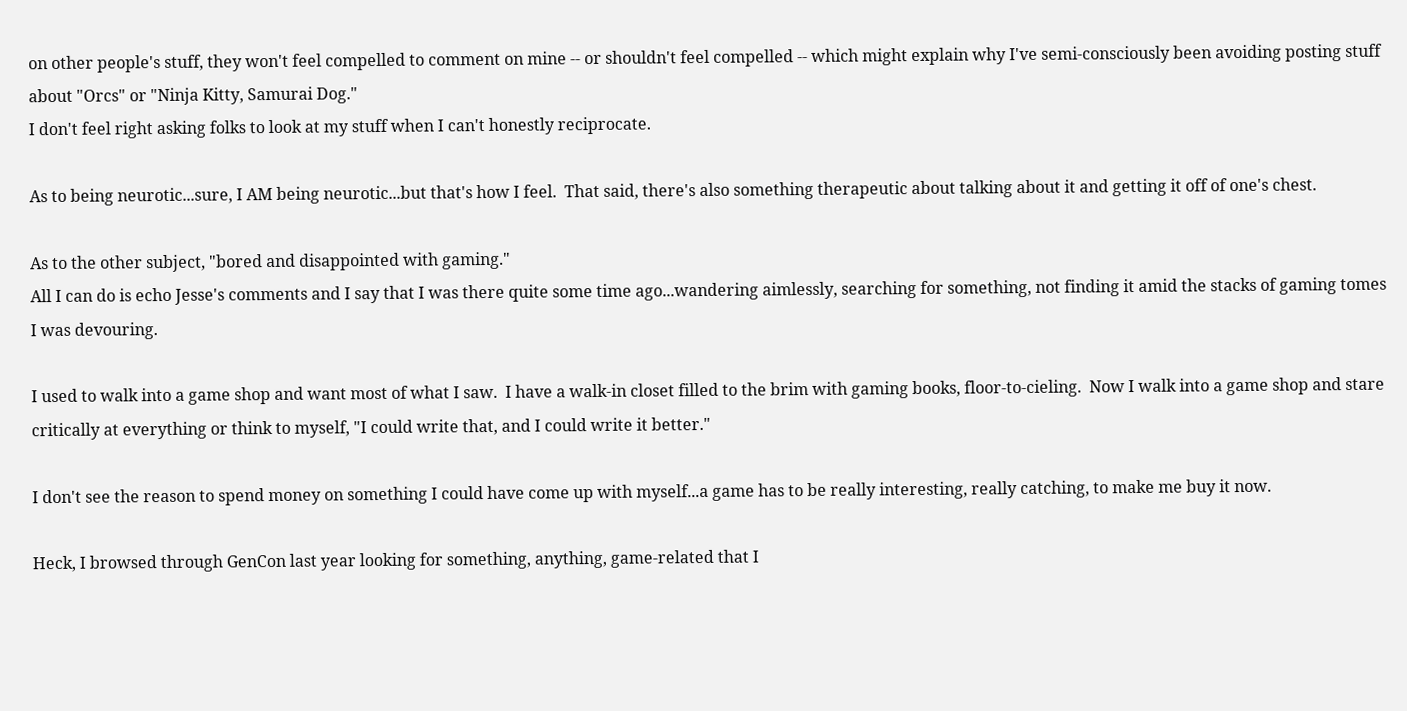on other people's stuff, they won't feel compelled to comment on mine -- or shouldn't feel compelled -- which might explain why I've semi-consciously been avoiding posting stuff about "Orcs" or "Ninja Kitty, Samurai Dog."
I don't feel right asking folks to look at my stuff when I can't honestly reciprocate.

As to being neurotic...sure, I AM being neurotic...but that's how I feel.  That said, there's also something therapeutic about talking about it and getting it off of one's chest.

As to the other subject, "bored and disappointed with gaming."
All I can do is echo Jesse's comments and I say that I was there quite some time ago...wandering aimlessly, searching for something, not finding it amid the stacks of gaming tomes I was devouring.

I used to walk into a game shop and want most of what I saw.  I have a walk-in closet filled to the brim with gaming books, floor-to-cieling.  Now I walk into a game shop and stare critically at everything or think to myself, "I could write that, and I could write it better."

I don't see the reason to spend money on something I could have come up with myself...a game has to be really interesting, really catching, to make me buy it now.

Heck, I browsed through GenCon last year looking for something, anything, game-related that I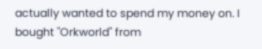actually wanted to spend my money on. I bought "Orkworld" from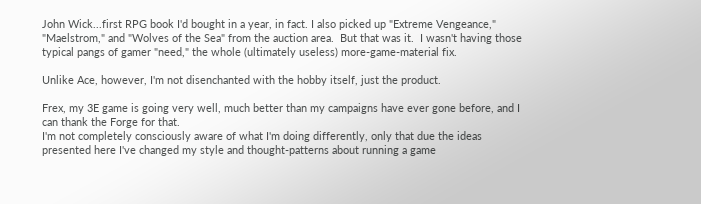John Wick...first RPG book I'd bought in a year, in fact. I also picked up "Extreme Vengeance," "Maelstrom," and "Wolves of the Sea" from the auction area.  But that was it.  I wasn't having those typical pangs of gamer "need," the whole (ultimately useless) more-game-material fix.

Unlike Ace, however, I'm not disenchanted with the hobby itself, just the product.

Frex, my 3E game is going very well, much better than my campaigns have ever gone before, and I can thank the Forge for that.
I'm not completely consciously aware of what I'm doing differently, only that due the ideas presented here I've changed my style and thought-patterns about running a game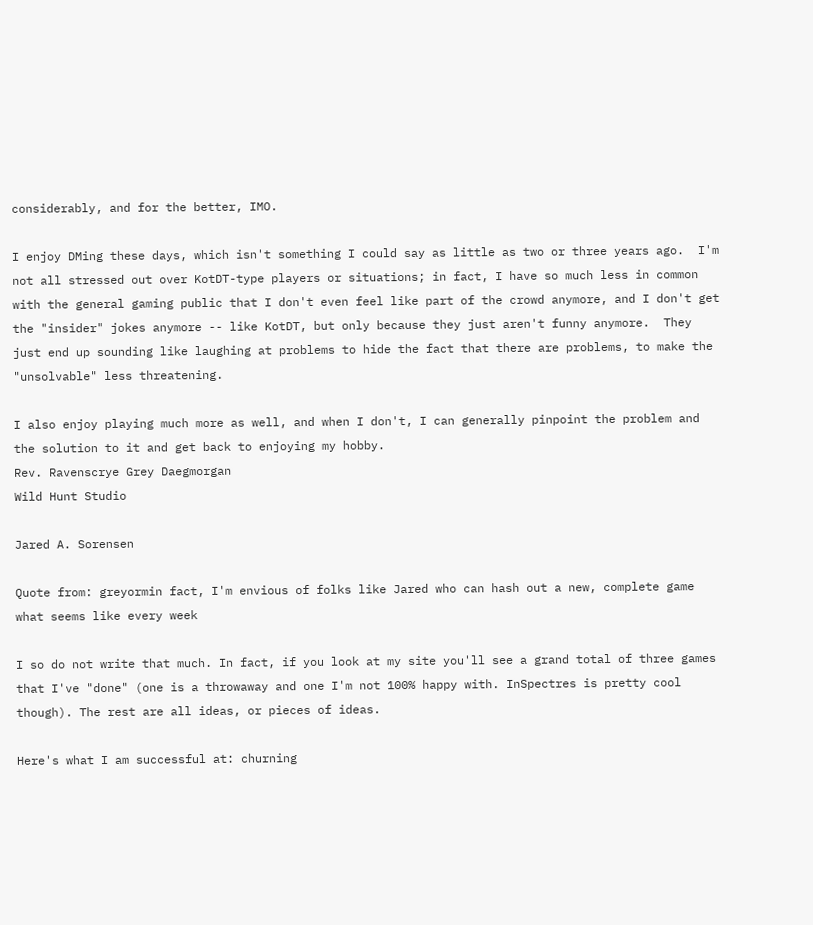considerably, and for the better, IMO.

I enjoy DMing these days, which isn't something I could say as little as two or three years ago.  I'm not all stressed out over KotDT-type players or situations; in fact, I have so much less in common with the general gaming public that I don't even feel like part of the crowd anymore, and I don't get the "insider" jokes anymore -- like KotDT, but only because they just aren't funny anymore.  They just end up sounding like laughing at problems to hide the fact that there are problems, to make the "unsolvable" less threatening.

I also enjoy playing much more as well, and when I don't, I can generally pinpoint the problem and the solution to it and get back to enjoying my hobby.
Rev. Ravenscrye Grey Daegmorgan
Wild Hunt Studio

Jared A. Sorensen

Quote from: greyormin fact, I'm envious of folks like Jared who can hash out a new, complete game what seems like every week

I so do not write that much. In fact, if you look at my site you'll see a grand total of three games that I've "done" (one is a throwaway and one I'm not 100% happy with. InSpectres is pretty cool though). The rest are all ideas, or pieces of ideas.

Here's what I am successful at: churning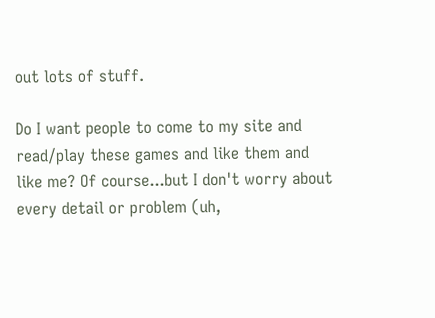out lots of stuff.

Do I want people to come to my site and read/play these games and like them and like me? Of course...but I don't worry about every detail or problem (uh,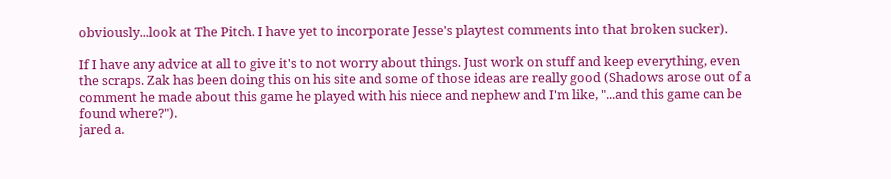obviously...look at The Pitch. I have yet to incorporate Jesse's playtest comments into that broken sucker).

If I have any advice at all to give it's to not worry about things. Just work on stuff and keep everything, even the scraps. Zak has been doing this on his site and some of those ideas are really good (Shadows arose out of a comment he made about this game he played with his niece and nephew and I'm like, "...and this game can be found where?").
jared a.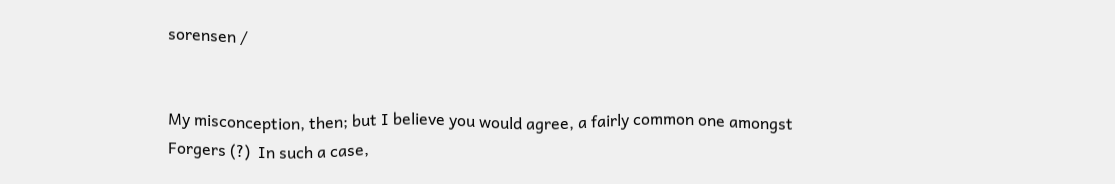sorensen /


My misconception, then; but I believe you would agree, a fairly common one amongst Forgers (?)  In such a case,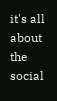it's all about the social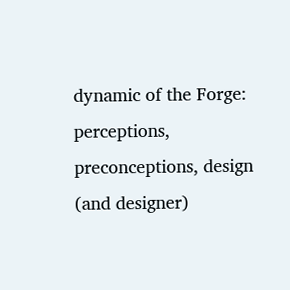dynamic of the Forge: perceptions, preconceptions, design (and designer)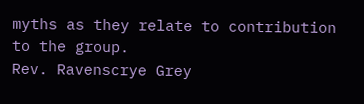myths as they relate to contribution to the group.
Rev. Ravenscrye Grey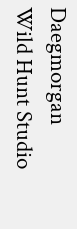Daegmorgan
Wild Hunt Studio